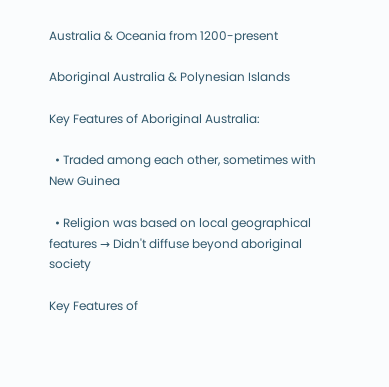Australia & Oceania from 1200-present

Aboriginal Australia & Polynesian Islands

Key Features of Aboriginal Australia:

  • Traded among each other, sometimes with New Guinea

  • Religion was based on local geographical features → Didn't diffuse beyond aboriginal society

Key Features of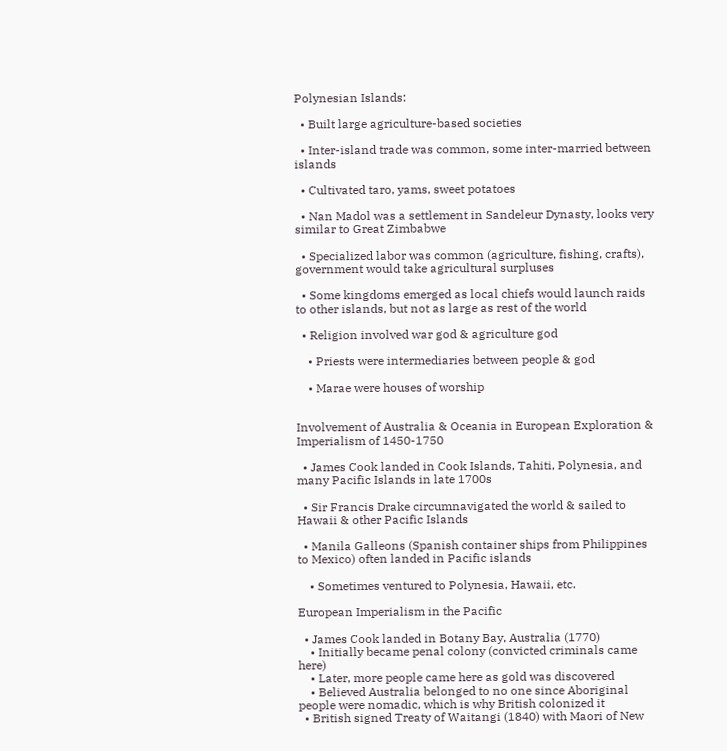Polynesian Islands:

  • Built large agriculture-based societies

  • Inter-island trade was common, some inter-married between islands

  • Cultivated taro, yams, sweet potatoes

  • Nan Madol was a settlement in Sandeleur Dynasty, looks very similar to Great Zimbabwe

  • Specialized labor was common (agriculture, fishing, crafts), government would take agricultural surpluses

  • Some kingdoms emerged as local chiefs would launch raids to other islands, but not as large as rest of the world

  • Religion involved war god & agriculture god

    • Priests were intermediaries between people & god

    • Marae were houses of worship


Involvement of Australia & Oceania in European Exploration & Imperialism of 1450-1750

  • James Cook landed in Cook Islands, Tahiti, Polynesia, and many Pacific Islands in late 1700s

  • Sir Francis Drake circumnavigated the world & sailed to Hawaii & other Pacific Islands

  • Manila Galleons (Spanish container ships from Philippines to Mexico) often landed in Pacific islands

    • Sometimes ventured to Polynesia, Hawaii, etc.

European Imperialism in the Pacific

  • James Cook landed in Botany Bay, Australia (1770)
    • Initially became penal colony (convicted criminals came here)
    • Later, more people came here as gold was discovered
    • Believed Australia belonged to no one since Aboriginal people were nomadic, which is why British colonized it
  • British signed Treaty of Waitangi (1840) with Maori of New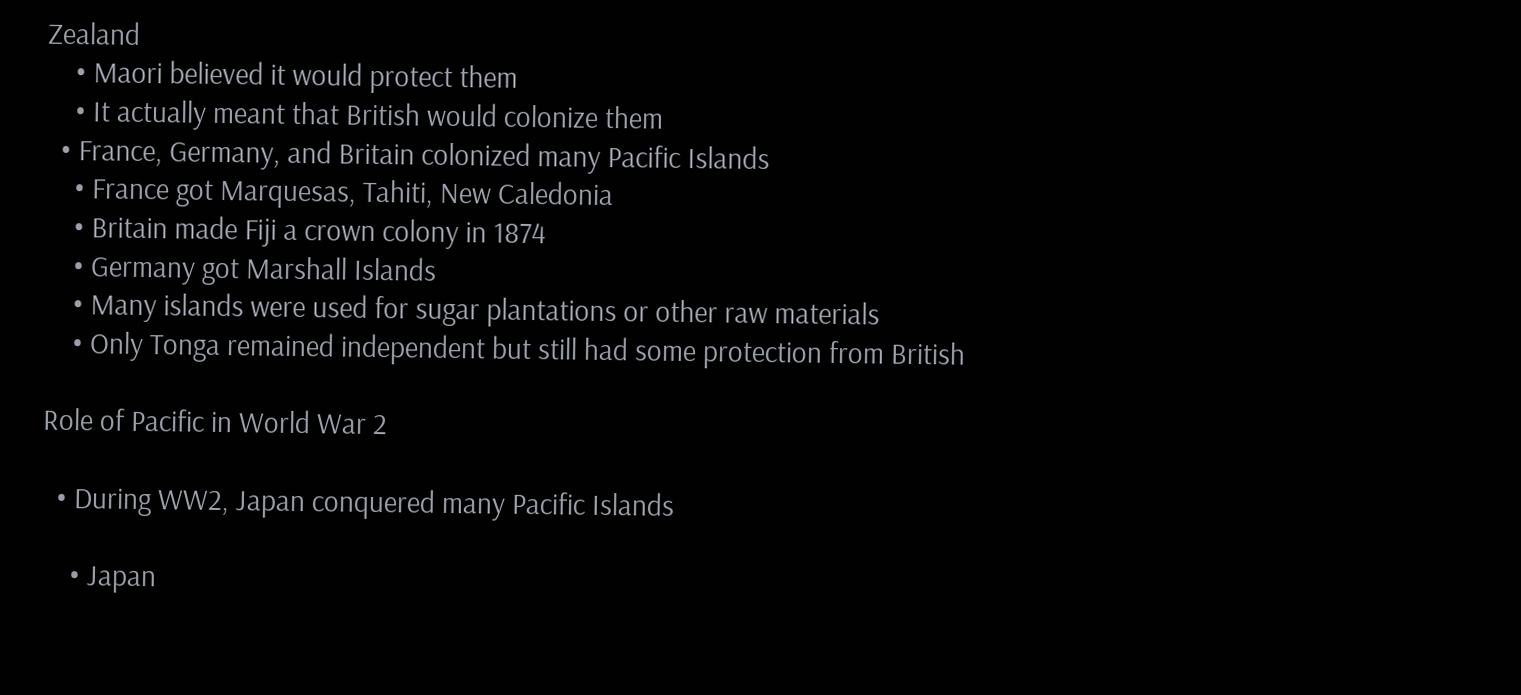Zealand
    • Maori believed it would protect them
    • It actually meant that British would colonize them
  • France, Germany, and Britain colonized many Pacific Islands
    • France got Marquesas, Tahiti, New Caledonia
    • Britain made Fiji a crown colony in 1874
    • Germany got Marshall Islands
    • Many islands were used for sugar plantations or other raw materials
    • Only Tonga remained independent but still had some protection from British

Role of Pacific in World War 2

  • During WW2, Japan conquered many Pacific Islands

    • Japan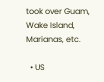took over Guam, Wake Island, Marianas, etc.

  • US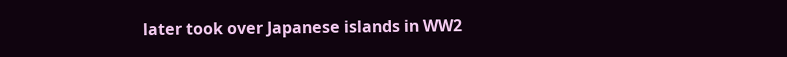later took over Japanese islands in WW2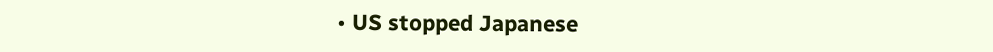• US stopped Japanese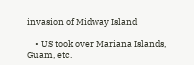invasion of Midway Island

    • US took over Mariana Islands, Guam, etc.